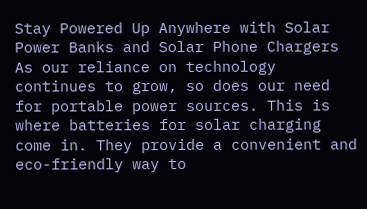Stay Powered Up Anywhere with Solar Power Banks and Solar Phone Chargers
As our reliance on technology continues to grow, so does our need for portable power sources. This is where batteries for solar charging come in. They provide a convenient and eco-friendly way to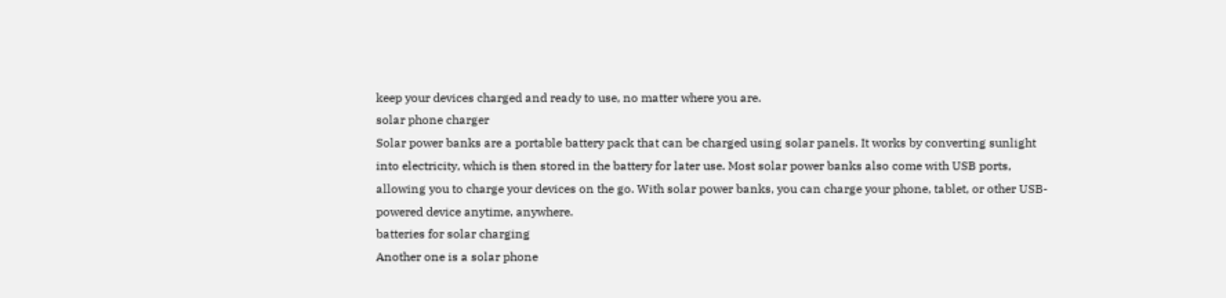keep your devices charged and ready to use, no matter where you are.
solar phone charger
Solar power banks are a portable battery pack that can be charged using solar panels. It works by converting sunlight into electricity, which is then stored in the battery for later use. Most solar power banks also come with USB ports, allowing you to charge your devices on the go. With solar power banks, you can charge your phone, tablet, or other USB-powered device anytime, anywhere.
batteries for solar charging
Another one is a solar phone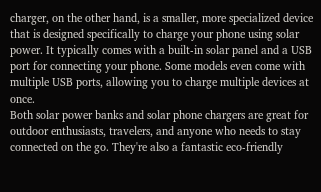charger, on the other hand, is a smaller, more specialized device that is designed specifically to charge your phone using solar power. It typically comes with a built-in solar panel and a USB port for connecting your phone. Some models even come with multiple USB ports, allowing you to charge multiple devices at once.
Both solar power banks and solar phone chargers are great for outdoor enthusiasts, travelers, and anyone who needs to stay connected on the go. They're also a fantastic eco-friendly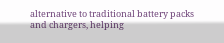alternative to traditional battery packs and chargers, helping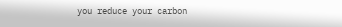you reduce your carbon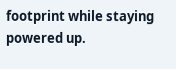footprint while staying powered up.